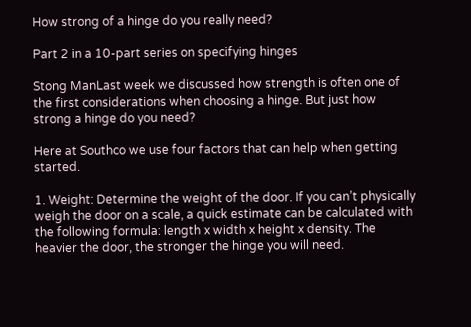How strong of a hinge do you really need?

Part 2 in a 10-part series on specifying hinges

Stong ManLast week we discussed how strength is often one of the first considerations when choosing a hinge. But just how strong a hinge do you need?

Here at Southco we use four factors that can help when getting started.

1. Weight: Determine the weight of the door. If you can’t physically weigh the door on a scale, a quick estimate can be calculated with the following formula: length x width x height x density. The heavier the door, the stronger the hinge you will need.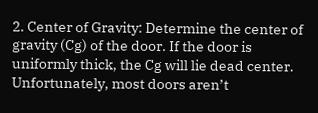2. Center of Gravity: Determine the center of gravity (Cg) of the door. If the door is uniformly thick, the Cg will lie dead center. Unfortunately, most doors aren’t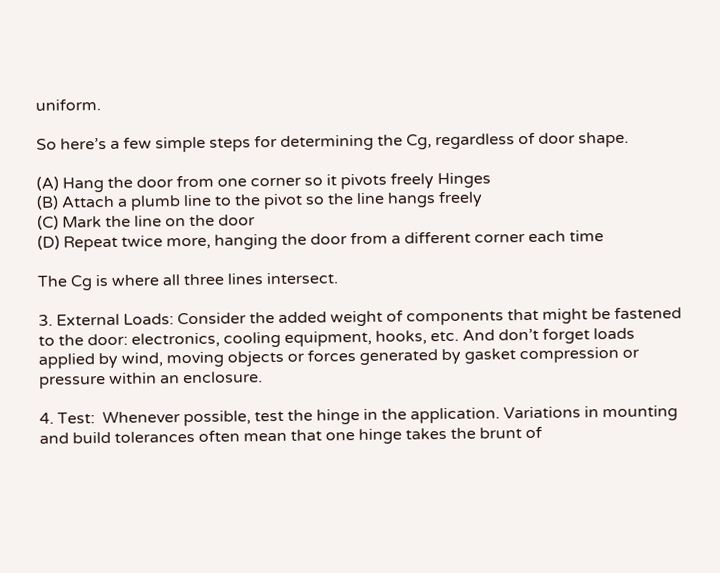uniform.

So here’s a few simple steps for determining the Cg, regardless of door shape.

(A) Hang the door from one corner so it pivots freely Hinges
(B) Attach a plumb line to the pivot so the line hangs freely
(C) Mark the line on the door
(D) Repeat twice more, hanging the door from a different corner each time

The Cg is where all three lines intersect.

3. External Loads: Consider the added weight of components that might be fastened to the door: electronics, cooling equipment, hooks, etc. And don’t forget loads applied by wind, moving objects or forces generated by gasket compression or pressure within an enclosure.

4. Test:  Whenever possible, test the hinge in the application. Variations in mounting and build tolerances often mean that one hinge takes the brunt of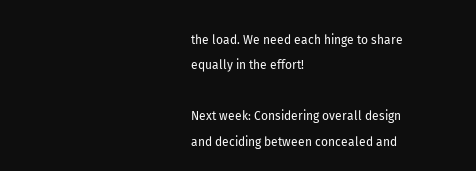the load. We need each hinge to share equally in the effort!

Next week: Considering overall design and deciding between concealed and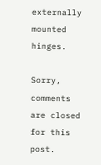externally mounted hinges.

Sorry, comments are closed for this post.